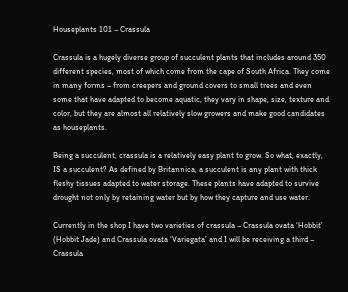Houseplants 101 – Crassula

Crassula is a hugely diverse group of succulent plants that includes around 350 different species, most of which come from the cape of South Africa. They come in many forms – from creepers and ground covers to small trees and even some that have adapted to become aquatic, they vary in shape, size, texture and color, but they are almost all relatively slow growers and make good candidates as houseplants.

Being a succulent, crassula is a relatively easy plant to grow. So what, exactly, IS a succulent? As defined by Britannica, a succulent is any plant with thick fleshy tissues adapted to water storage. These plants have adapted to survive drought not only by retaining water but by how they capture and use water.

Currently in the shop I have two varieties of crassula – Crassula ovata ‘Hobbit’ (Hobbit Jade) and Crassula ovata ‘Variegata’ and I will be receiving a third – Crassula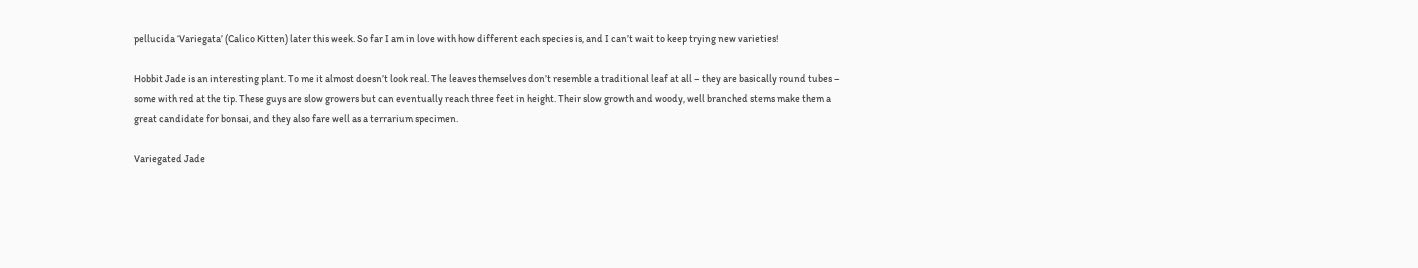pellucida ‘Variegata’ (Calico Kitten) later this week. So far I am in love with how different each species is, and I can’t wait to keep trying new varieties!

Hobbit Jade is an interesting plant. To me it almost doesn’t look real. The leaves themselves don’t resemble a traditional leaf at all – they are basically round tubes – some with red at the tip. These guys are slow growers but can eventually reach three feet in height. Their slow growth and woody, well branched stems make them a great candidate for bonsai, and they also fare well as a terrarium specimen.

Variegated Jade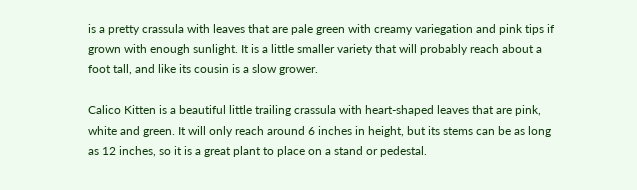is a pretty crassula with leaves that are pale green with creamy variegation and pink tips if grown with enough sunlight. It is a little smaller variety that will probably reach about a foot tall, and like its cousin is a slow grower.

Calico Kitten is a beautiful little trailing crassula with heart-shaped leaves that are pink, white and green. It will only reach around 6 inches in height, but its stems can be as long as 12 inches, so it is a great plant to place on a stand or pedestal.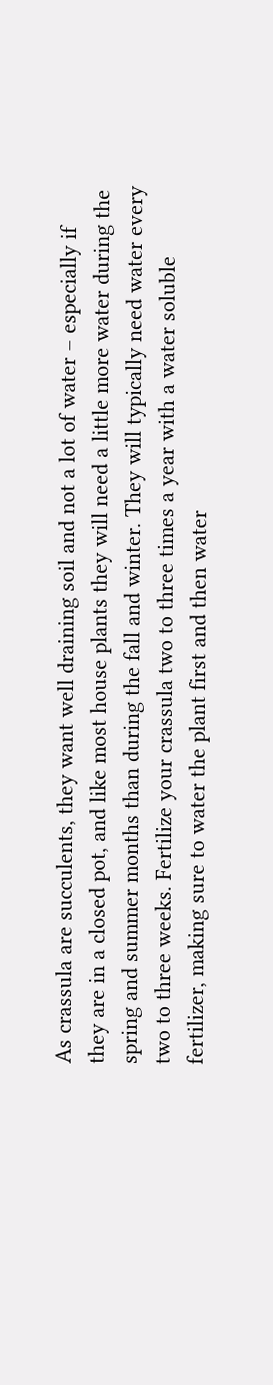As crassula are succulents, they want well draining soil and not a lot of water – especially if they are in a closed pot, and like most house plants they will need a little more water during the spring and summer months than during the fall and winter. They will typically need water every two to three weeks. Fertilize your crassula two to three times a year with a water soluble fertilizer, making sure to water the plant first and then water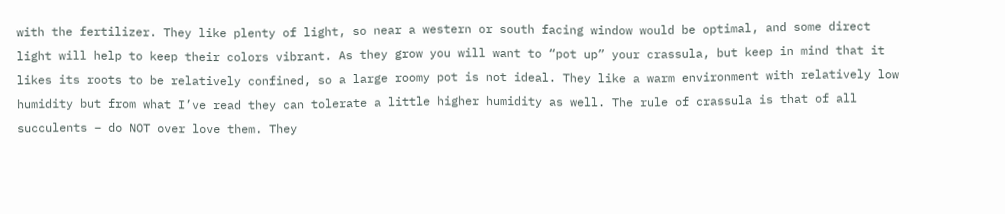with the fertilizer. They like plenty of light, so near a western or south facing window would be optimal, and some direct light will help to keep their colors vibrant. As they grow you will want to “pot up” your crassula, but keep in mind that it likes its roots to be relatively confined, so a large roomy pot is not ideal. They like a warm environment with relatively low humidity but from what I’ve read they can tolerate a little higher humidity as well. The rule of crassula is that of all succulents – do NOT over love them. They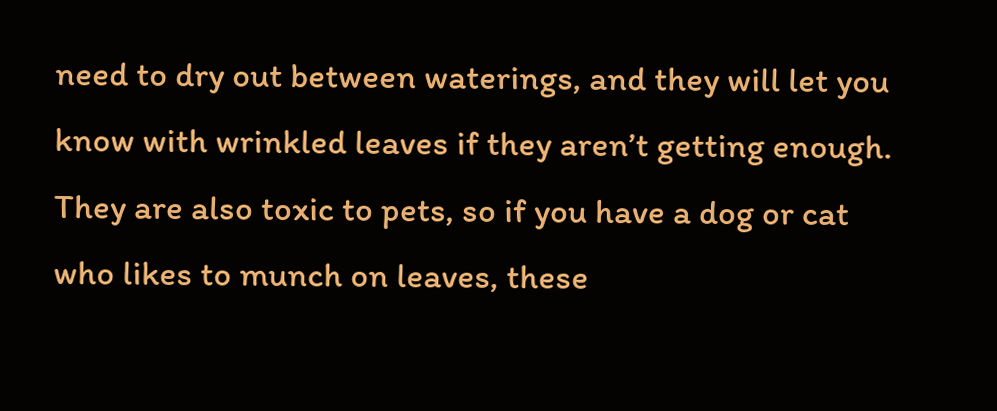need to dry out between waterings, and they will let you know with wrinkled leaves if they aren’t getting enough. They are also toxic to pets, so if you have a dog or cat who likes to munch on leaves, these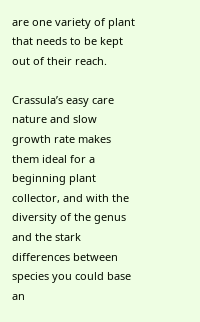are one variety of plant that needs to be kept out of their reach.

Crassula’s easy care nature and slow growth rate makes them ideal for a beginning plant collector, and with the diversity of the genus and the stark differences between species you could base an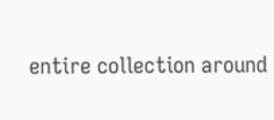entire collection around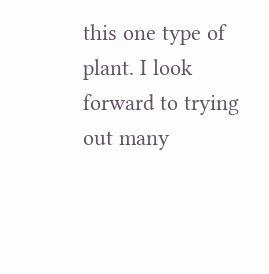this one type of plant. I look forward to trying out many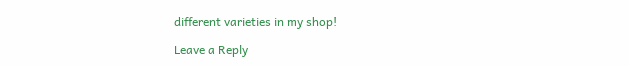different varieties in my shop!

Leave a Reply